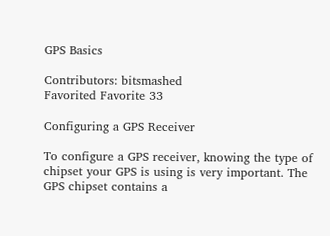GPS Basics

Contributors: bitsmashed
Favorited Favorite 33

Configuring a GPS Receiver

To configure a GPS receiver, knowing the type of chipset your GPS is using is very important. The GPS chipset contains a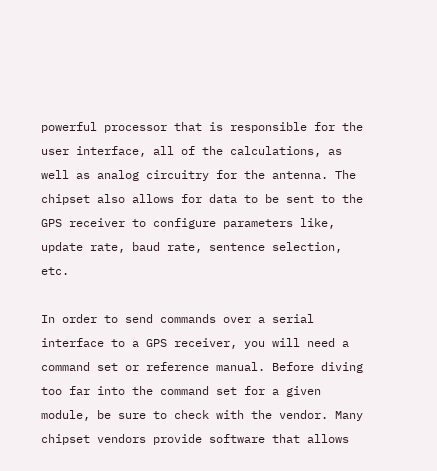powerful processor that is responsible for the user interface, all of the calculations, as well as analog circuitry for the antenna. The chipset also allows for data to be sent to the GPS receiver to configure parameters like, update rate, baud rate, sentence selection, etc.

In order to send commands over a serial interface to a GPS receiver, you will need a command set or reference manual. Before diving too far into the command set for a given module, be sure to check with the vendor. Many chipset vendors provide software that allows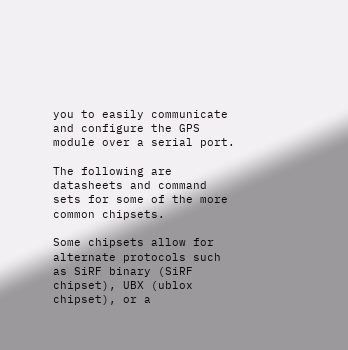you to easily communicate and configure the GPS module over a serial port.

The following are datasheets and command sets for some of the more common chipsets.

Some chipsets allow for alternate protocols such as SiRF binary (SiRF chipset), UBX (ublox chipset), or a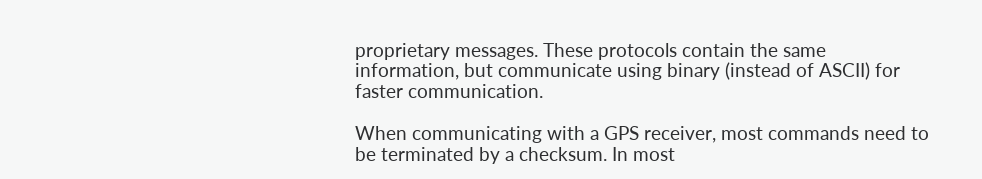proprietary messages. These protocols contain the same information, but communicate using binary (instead of ASCII) for faster communication.

When communicating with a GPS receiver, most commands need to be terminated by a checksum. In most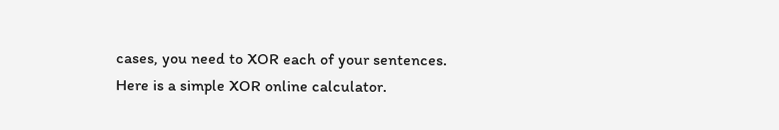cases, you need to XOR each of your sentences. Here is a simple XOR online calculator.